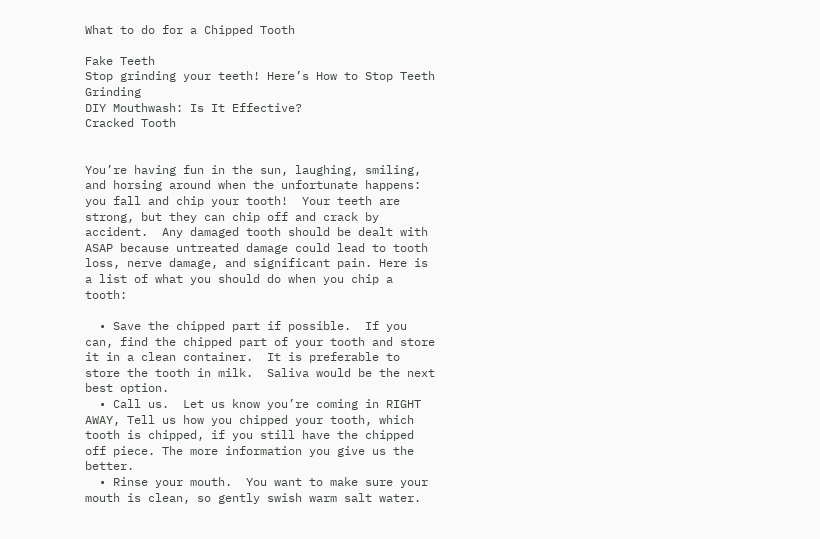What to do for a Chipped Tooth

Fake Teeth
Stop grinding your teeth! Here’s How to Stop Teeth Grinding
DIY Mouthwash: Is It Effective?
Cracked Tooth


You’re having fun in the sun, laughing, smiling, and horsing around when the unfortunate happens:  you fall and chip your tooth!  Your teeth are strong, but they can chip off and crack by accident.  Any damaged tooth should be dealt with ASAP because untreated damage could lead to tooth loss, nerve damage, and significant pain. Here is a list of what you should do when you chip a tooth:

  • Save the chipped part if possible.  If you can, find the chipped part of your tooth and store it in a clean container.  It is preferable to store the tooth in milk.  Saliva would be the next best option.
  • Call us.  Let us know you’re coming in RIGHT AWAY, Tell us how you chipped your tooth, which tooth is chipped, if you still have the chipped off piece. The more information you give us the better.
  • Rinse your mouth.  You want to make sure your mouth is clean, so gently swish warm salt water.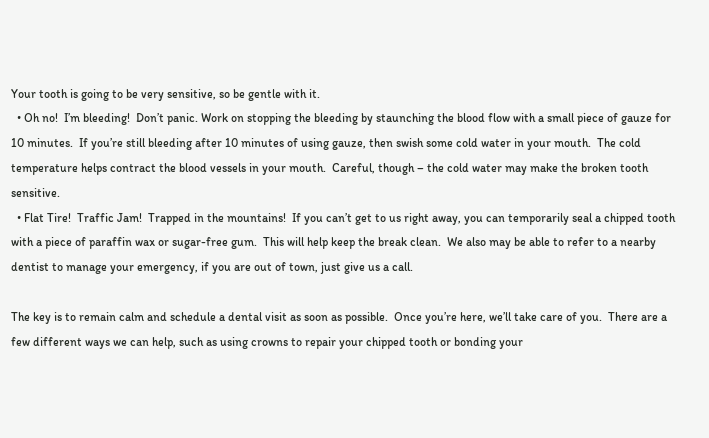Your tooth is going to be very sensitive, so be gentle with it.
  • Oh no!  I’m bleeding!  Don’t panic. Work on stopping the bleeding by staunching the blood flow with a small piece of gauze for 10 minutes.  If you’re still bleeding after 10 minutes of using gauze, then swish some cold water in your mouth.  The cold temperature helps contract the blood vessels in your mouth.  Careful, though – the cold water may make the broken tooth sensitive.
  • Flat Tire!  Traffic Jam!  Trapped in the mountains!  If you can’t get to us right away, you can temporarily seal a chipped tooth with a piece of paraffin wax or sugar-free gum.  This will help keep the break clean.  We also may be able to refer to a nearby dentist to manage your emergency, if you are out of town, just give us a call.

The key is to remain calm and schedule a dental visit as soon as possible.  Once you’re here, we’ll take care of you.  There are a few different ways we can help, such as using crowns to repair your chipped tooth or bonding your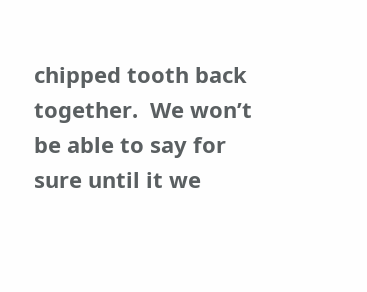chipped tooth back together.  We won’t be able to say for sure until it we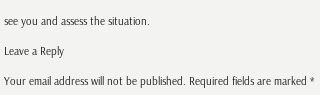see you and assess the situation.

Leave a Reply

Your email address will not be published. Required fields are marked *